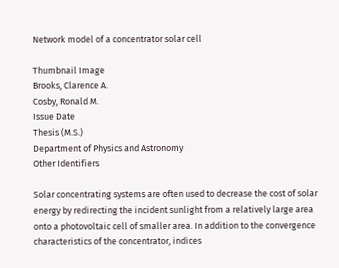Network model of a concentrator solar cell

Thumbnail Image
Brooks, Clarence A.
Cosby, Ronald M.
Issue Date
Thesis (M.S.)
Department of Physics and Astronomy
Other Identifiers

Solar concentrating systems are often used to decrease the cost of solar energy by redirecting the incident sunlight from a relatively large area onto a photovoltaic cell of smaller area. In addition to the convergence characteristics of the concentrator, indices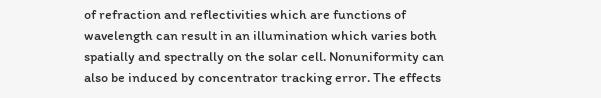of refraction and reflectivities which are functions of wavelength can result in an illumination which varies both spatially and spectrally on the solar cell. Nonuniformity can also be induced by concentrator tracking error. The effects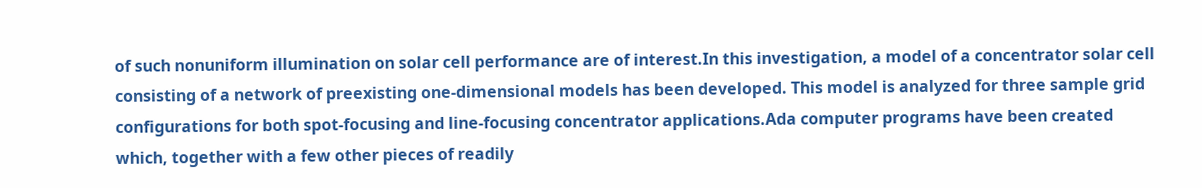of such nonuniform illumination on solar cell performance are of interest.In this investigation, a model of a concentrator solar cell consisting of a network of preexisting one-dimensional models has been developed. This model is analyzed for three sample grid configurations for both spot-focusing and line-focusing concentrator applications.Ada computer programs have been created which, together with a few other pieces of readily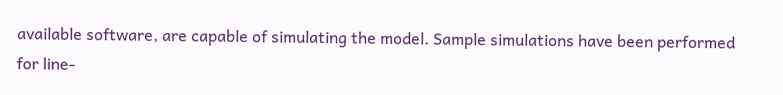available software, are capable of simulating the model. Sample simulations have been performed for line-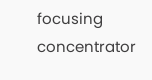focusing concentrator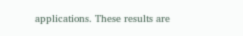applications. These results are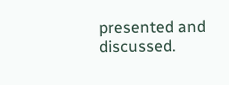presented and discussed.